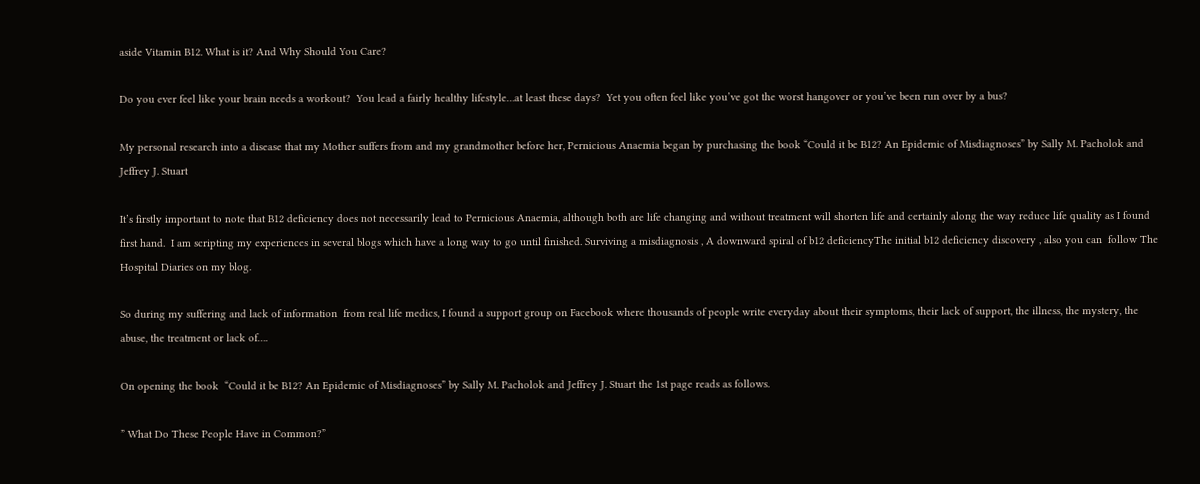aside Vitamin B12. What is it? And Why Should You Care?

Do you ever feel like your brain needs a workout?  You lead a fairly healthy lifestyle…at least these days?  Yet you often feel like you’ve got the worst hangover or you’ve been run over by a bus?

My personal research into a disease that my Mother suffers from and my grandmother before her, Pernicious Anaemia began by purchasing the book “Could it be B12? An Epidemic of Misdiagnoses” by Sally M. Pacholok and Jeffrey J. Stuart

It’s firstly important to note that B12 deficiency does not necessarily lead to Pernicious Anaemia, although both are life changing and without treatment will shorten life and certainly along the way reduce life quality as I found first hand.  I am scripting my experiences in several blogs which have a long way to go until finished. Surviving a misdiagnosis , A downward spiral of b12 deficiencyThe initial b12 deficiency discovery , also you can  follow The Hospital Diaries on my blog.

So during my suffering and lack of information  from real life medics, I found a support group on Facebook where thousands of people write everyday about their symptoms, their lack of support, the illness, the mystery, the abuse, the treatment or lack of….

On opening the book  “Could it be B12? An Epidemic of Misdiagnoses” by Sally M. Pacholok and Jeffrey J. Stuart the 1st page reads as follows.

” What Do These People Have in Common?”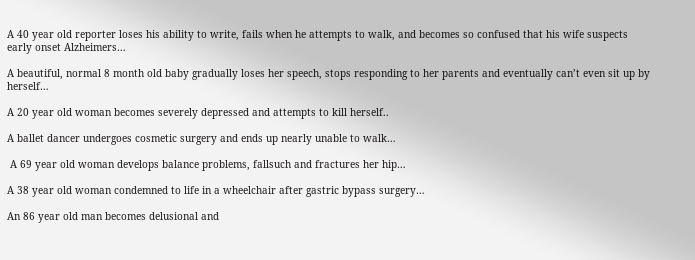A 40 year old reporter loses his ability to write, fails when he attempts to walk, and becomes so confused that his wife suspects early onset Alzheimers…

A beautiful, normal 8 month old baby gradually loses her speech, stops responding to her parents and eventually can’t even sit up by herself…

A 20 year old woman becomes severely depressed and attempts to kill herself..

A ballet dancer undergoes cosmetic surgery and ends up nearly unable to walk…

 A 69 year old woman develops balance problems, fallsuch and fractures her hip…

A 38 year old woman condemned to life in a wheelchair after gastric bypass surgery…

An 86 year old man becomes delusional and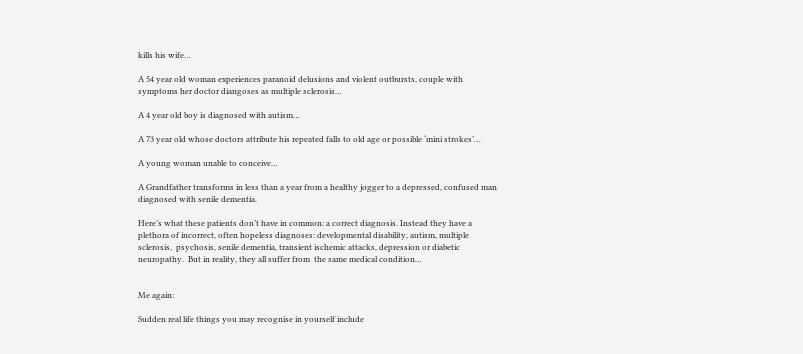kills his wife…

A 54 year old woman experiences paranoid delusions and violent outbursts, couple with symptoms her doctor diangoses as multiple sclerosis…

A 4 year old boy is diagnosed with autism…

A 73 year old whose doctors attribute his repeated falls to old age or possible ‘mini strokes’…

A young woman unable to conceive…

A Grandfather transforms in less than a year from a healthy jogger to a depressed, confused man diagnosed with senile dementia.

Here’s what these patients don’t have in common: a correct diagnosis. Instead they have a plethora of incorrect, often hopeless diagnoses: developmental disability, autism, multiple sclerosis,  psychosis, senile dementia, transient ischemic attacks, depression or diabetic neuropathy.  But in reality, they all suffer from  the same medical condition…


Me again:

Sudden real life things you may recognise in yourself include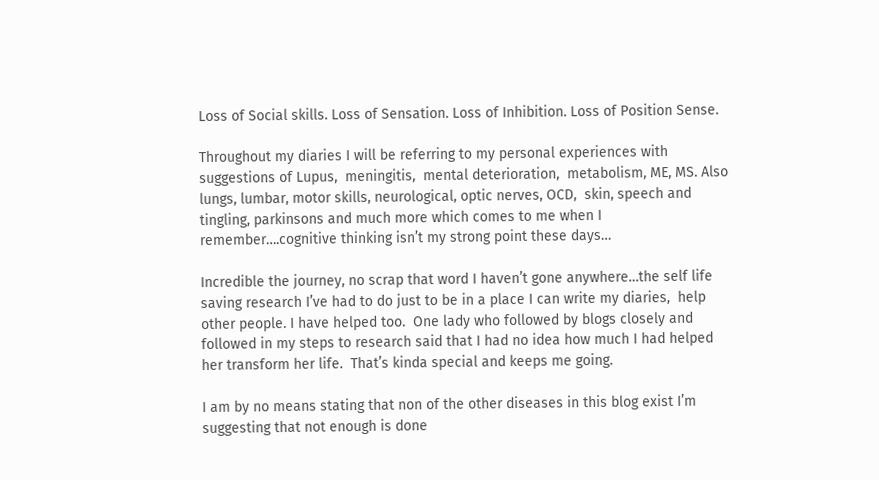Loss of Social skills. Loss of Sensation. Loss of Inhibition. Loss of Position Sense.

Throughout my diaries I will be referring to my personal experiences with suggestions of Lupus,  meningitis,  mental deterioration,  metabolism, ME, MS. Also lungs, lumbar, motor skills, neurological, optic nerves, OCD,  skin, speech and tingling, parkinsons and much more which comes to me when I remember….cognitive thinking isn’t my strong point these days…

Incredible the journey, no scrap that word I haven’t gone anywhere…the self life saving research I’ve had to do just to be in a place I can write my diaries,  help other people. I have helped too.  One lady who followed by blogs closely and followed in my steps to research said that I had no idea how much I had helped her transform her life.  That’s kinda special and keeps me going.

I am by no means stating that non of the other diseases in this blog exist I’m suggesting that not enough is done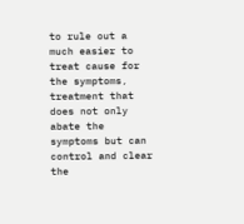to rule out a much easier to treat cause for the symptoms, treatment that does not only abate the symptoms but can control and clear the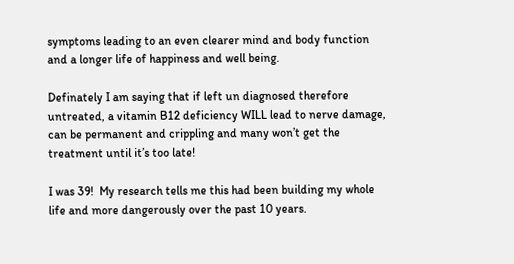symptoms leading to an even clearer mind and body function and a longer life of happiness and well being.

Definately I am saying that if left un diagnosed therefore untreated, a vitamin B12 deficiency WILL lead to nerve damage,  can be permanent and crippling and many won’t get the treatment until it’s too late!

I was 39!  My research tells me this had been building my whole life and more dangerously over the past 10 years.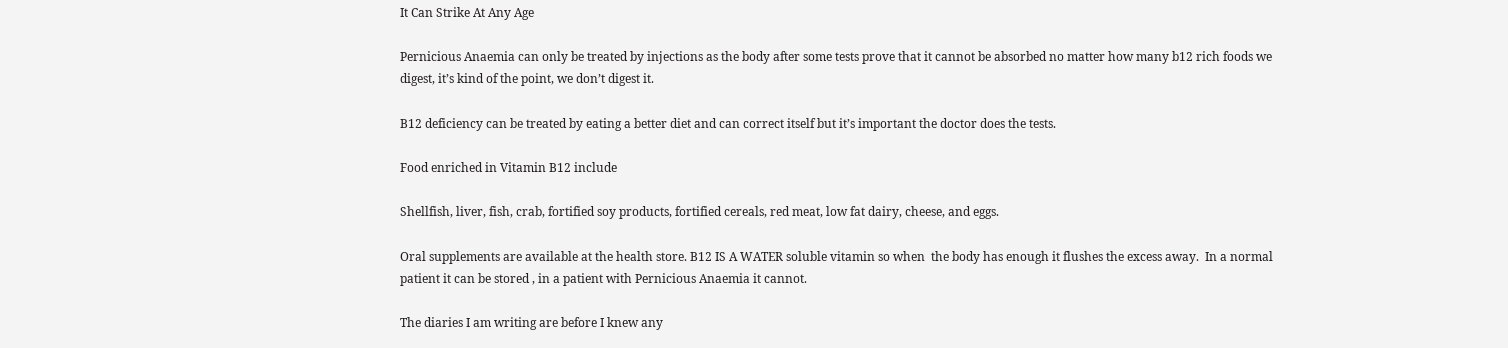It Can Strike At Any Age

Pernicious Anaemia can only be treated by injections as the body after some tests prove that it cannot be absorbed no matter how many b12 rich foods we digest, it’s kind of the point, we don’t digest it.

B12 deficiency can be treated by eating a better diet and can correct itself but it’s important the doctor does the tests.

Food enriched in Vitamin B12 include

Shellfish, liver, fish, crab, fortified soy products, fortified cereals, red meat, low fat dairy, cheese, and eggs.

Oral supplements are available at the health store. B12 IS A WATER soluble vitamin so when  the body has enough it flushes the excess away.  In a normal patient it can be stored , in a patient with Pernicious Anaemia it cannot.

The diaries I am writing are before I knew any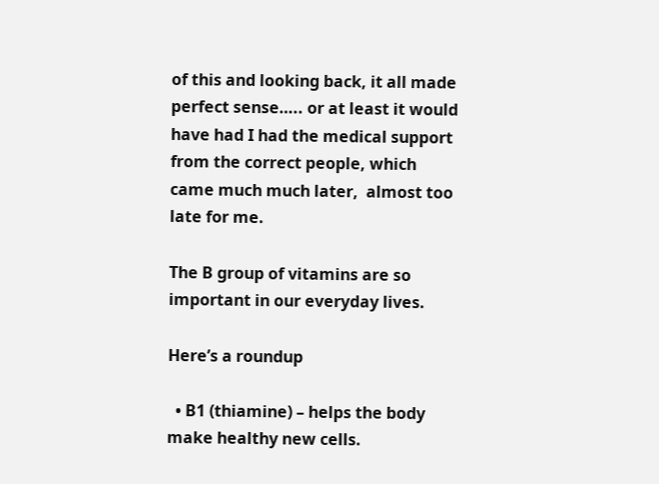of this and looking back, it all made perfect sense….. or at least it would have had I had the medical support from the correct people, which came much much later,  almost too late for me.

The B group of vitamins are so important in our everyday lives.

Here’s a roundup

  • B1 (thiamine) – helps the body make healthy new cells.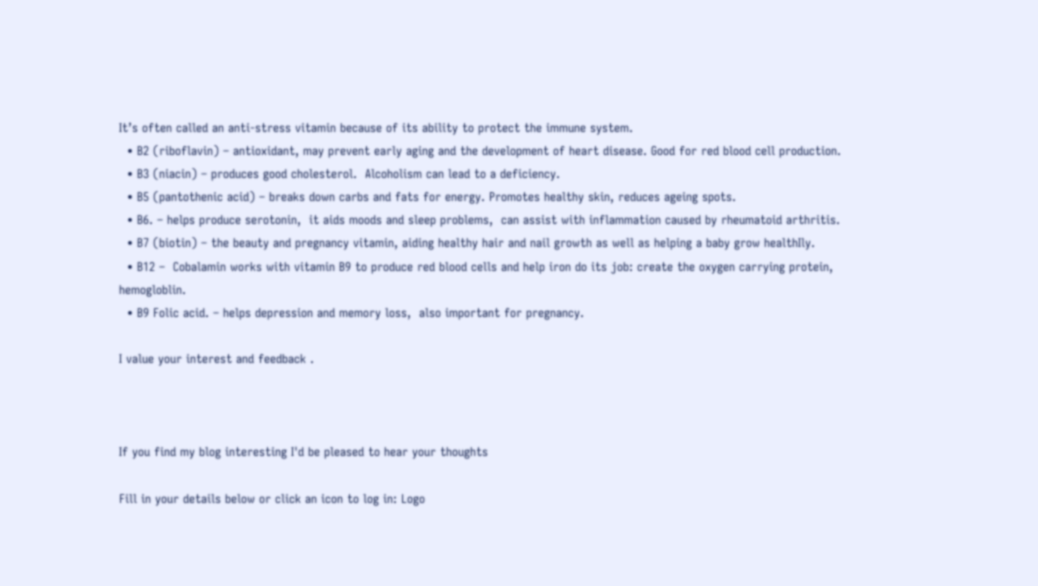It’s often called an anti-stress vitamin because of its ability to protect the immune system.
  • B2 (riboflavin) – antioxidant, may prevent early aging and the development of heart disease. Good for red blood cell production.
  • B3 (niacin) – produces good cholesterol.  Alcoholism can lead to a deficiency.
  • B5 (pantothenic acid) – breaks down carbs and fats for energy. Promotes healthy skin, reduces ageing spots.
  • B6. – helps produce serotonin,  it aids moods and sleep problems,  can assist with inflammation caused by rheumatoid arthritis.
  • B7 (biotin) – the beauty and pregnancy vitamin, aiding healthy hair and nail growth as well as helping a baby grow healthIly.
  • B12 –  Cobalamin works with vitamin B9 to produce red blood cells and help iron do its job: create the oxygen carrying protein, hemogloblin.
  • B9 Folic acid. – helps depression and memory loss,  also important for pregnancy.

I value your interest and feedback .



If you find my blog interesting I'd be pleased to hear your thoughts

Fill in your details below or click an icon to log in: Logo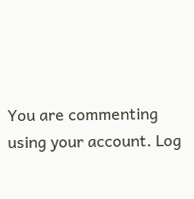You are commenting using your account. Log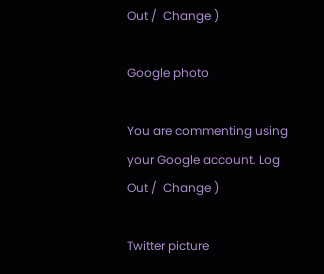Out /  Change )

Google photo

You are commenting using your Google account. Log Out /  Change )

Twitter picture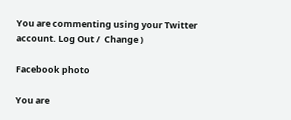You are commenting using your Twitter account. Log Out /  Change )

Facebook photo

You are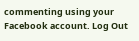commenting using your Facebook account. Log Out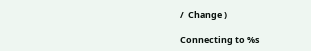/  Change )

Connecting to %s